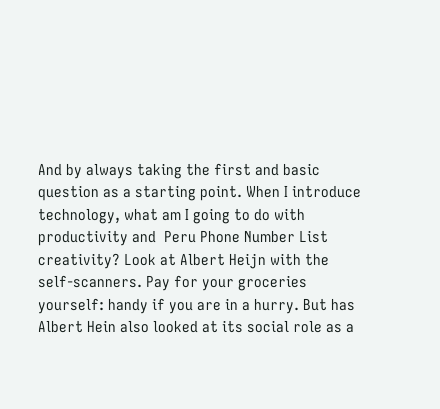And by always taking the first and basic question as a starting point. When I introduce technology, what am I going to do with productivity and  Peru Phone Number List creativity? Look at Albert Heijn with the self-scanners. Pay for your groceries yourself: handy if you are in a hurry. But has Albert Hein also looked at its social role as a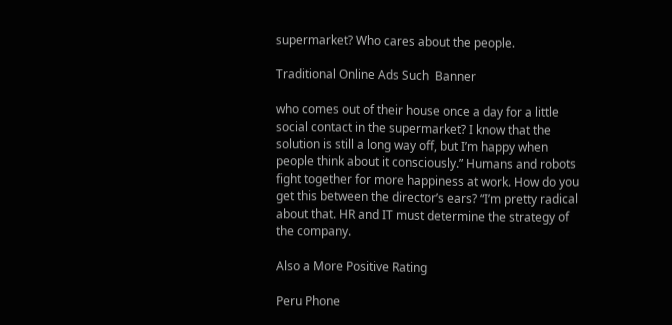supermarket? Who cares about the people.

Traditional Online Ads Such  Banner

who comes out of their house once a day for a little social contact in the supermarket? I know that the solution is still a long way off, but I’m happy when people think about it consciously.” Humans and robots fight together for more happiness at work. How do you get this between the director’s ears? “I’m pretty radical about that. HR and IT must determine the strategy of the company.

Also a More Positive Rating

Peru Phone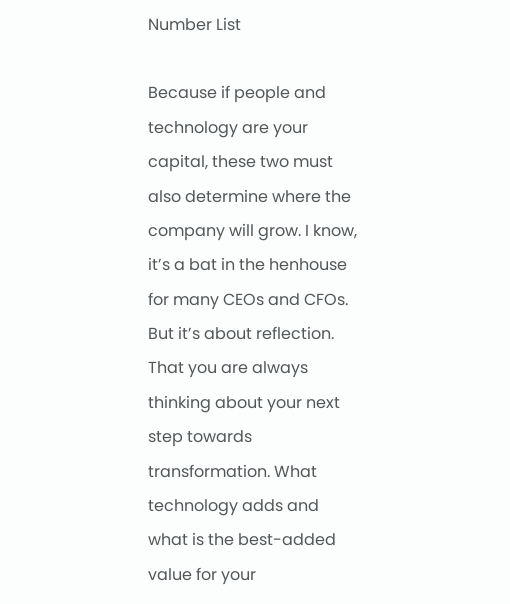Number List

Because if people and technology are your capital, these two must also determine where the company will grow. I know, it’s a bat in the henhouse for many CEOs and CFOs. But it’s about reflection. That you are always thinking about your next step towards transformation. What technology adds and what is the best-added value for your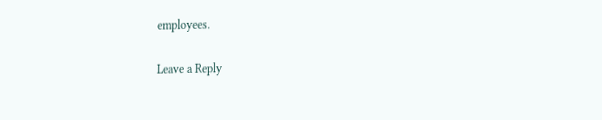employees.

Leave a Reply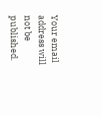Your email address will not be published.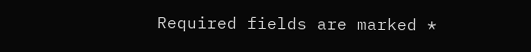Required fields are marked *